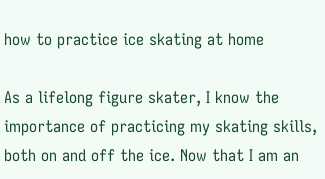how to practice ice skating at home

As a lifelong figure skater, I know the importance of practicing my skating skills, both on and off the ice. Now that I am an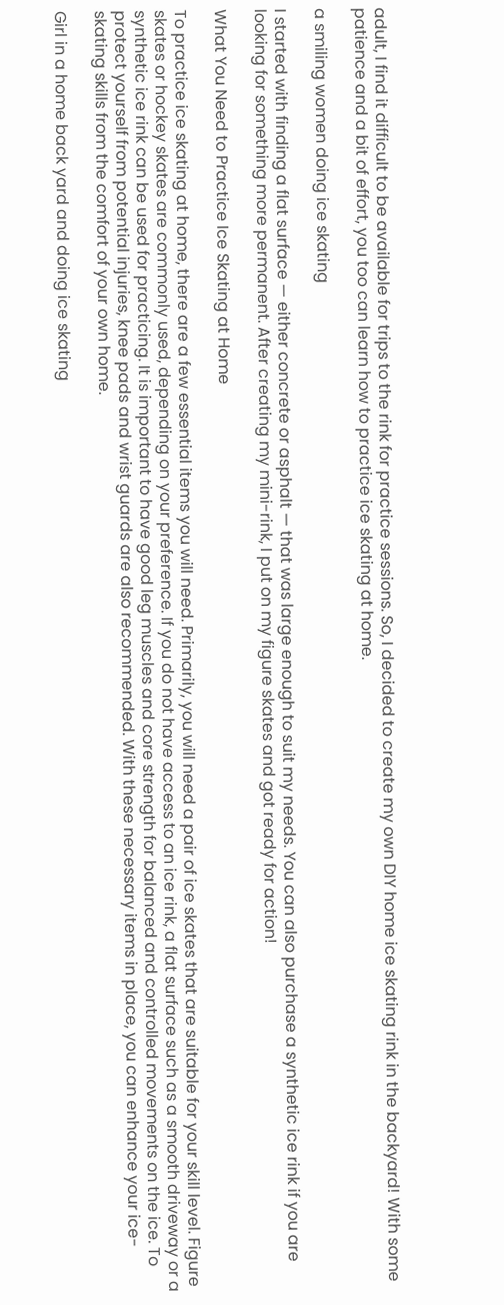adult, I find it difficult to be available for trips to the rink for practice sessions. So, I decided to create my own DIY home ice skating rink in the backyard! With some patience and a bit of effort, you too can learn how to practice ice skating at home.

a smiling women doing ice skating

I started with finding a flat surface — either concrete or asphalt — that was large enough to suit my needs. You can also purchase a synthetic ice rink if you are looking for something more permanent. After creating my mini-rink, I put on my figure skates and got ready for action!

What You Need to Practice Ice Skating at Home

To practice ice skating at home, there are a few essential items you will need. Primarily, you will need a pair of ice skates that are suitable for your skill level. Figure skates or hockey skates are commonly used, depending on your preference. If you do not have access to an ice rink, a flat surface such as a smooth driveway or a synthetic ice rink can be used for practicing. It is important to have good leg muscles and core strength for balanced and controlled movements on the ice. To protect yourself from potential injuries, knee pads and wrist guards are also recommended. With these necessary items in place, you can enhance your ice-skating skills from the comfort of your own home.

Girl in a home back yard and doing ice skating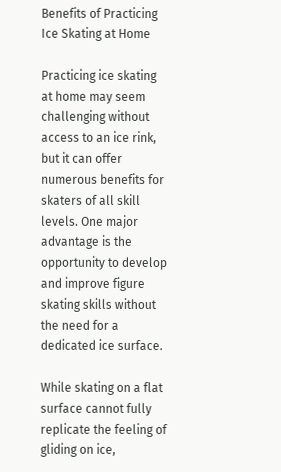Benefits of Practicing Ice Skating at Home

Practicing ice skating at home may seem challenging without access to an ice rink, but it can offer numerous benefits for skaters of all skill levels. One major advantage is the opportunity to develop and improve figure skating skills without the need for a dedicated ice surface.

While skating on a flat surface cannot fully replicate the feeling of gliding on ice,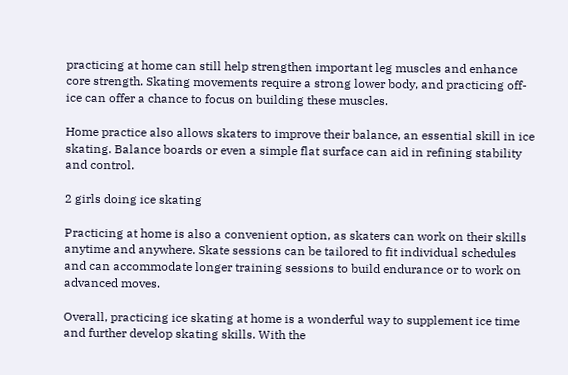practicing at home can still help strengthen important leg muscles and enhance core strength. Skating movements require a strong lower body, and practicing off-ice can offer a chance to focus on building these muscles.

Home practice also allows skaters to improve their balance, an essential skill in ice skating. Balance boards or even a simple flat surface can aid in refining stability and control.

2 girls doing ice skating

Practicing at home is also a convenient option, as skaters can work on their skills anytime and anywhere. Skate sessions can be tailored to fit individual schedules and can accommodate longer training sessions to build endurance or to work on advanced moves.

Overall, practicing ice skating at home is a wonderful way to supplement ice time and further develop skating skills. With the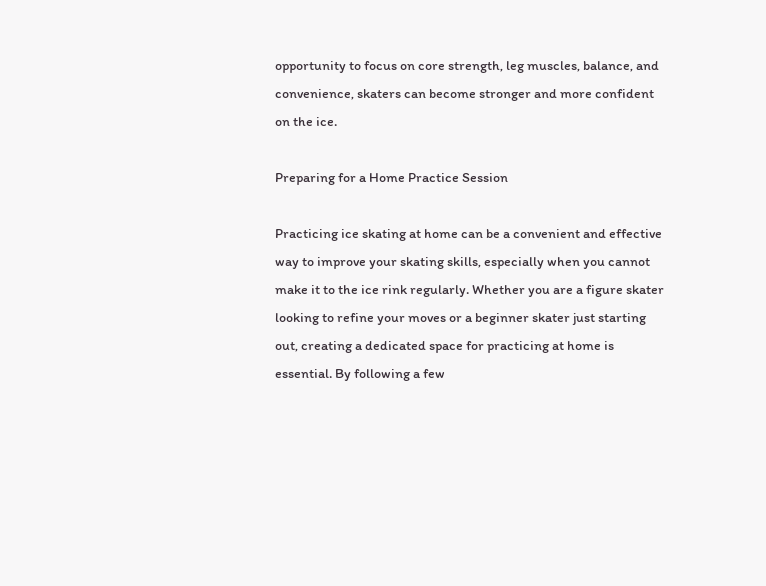opportunity to focus on core strength, leg muscles, balance, and convenience, skaters can become stronger and more confident on the ice.

Preparing for a Home Practice Session

Practicing ice skating at home can be a convenient and effective way to improve your skating skills, especially when you cannot make it to the ice rink regularly. Whether you are a figure skater looking to refine your moves or a beginner skater just starting out, creating a dedicated space for practicing at home is essential. By following a few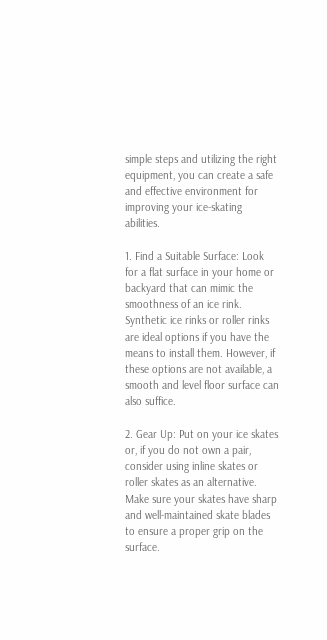simple steps and utilizing the right equipment, you can create a safe and effective environment for improving your ice-skating abilities.

1. Find a Suitable Surface: Look for a flat surface in your home or backyard that can mimic the smoothness of an ice rink. Synthetic ice rinks or roller rinks are ideal options if you have the means to install them. However, if these options are not available, a smooth and level floor surface can also suffice.

2. Gear Up: Put on your ice skates or, if you do not own a pair, consider using inline skates or roller skates as an alternative. Make sure your skates have sharp and well-maintained skate blades to ensure a proper grip on the surface.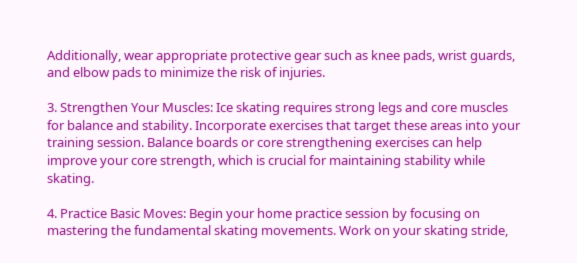Additionally, wear appropriate protective gear such as knee pads, wrist guards, and elbow pads to minimize the risk of injuries.

3. Strengthen Your Muscles: Ice skating requires strong legs and core muscles for balance and stability. Incorporate exercises that target these areas into your training session. Balance boards or core strengthening exercises can help improve your core strength, which is crucial for maintaining stability while skating.

4. Practice Basic Moves: Begin your home practice session by focusing on mastering the fundamental skating movements. Work on your skating stride,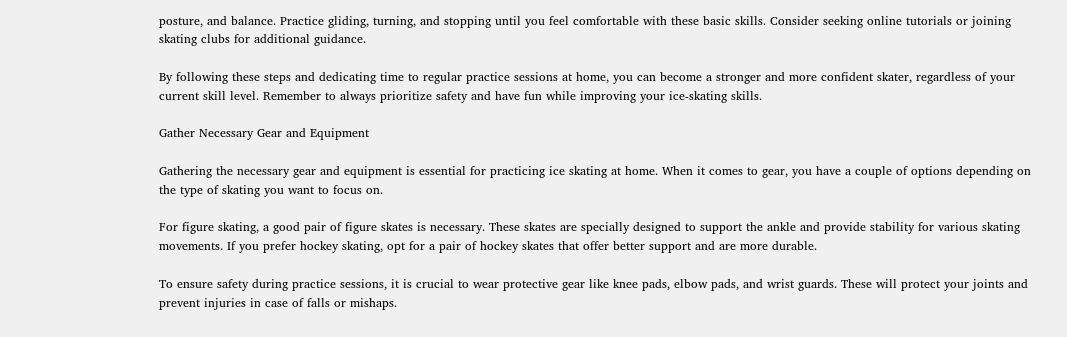posture, and balance. Practice gliding, turning, and stopping until you feel comfortable with these basic skills. Consider seeking online tutorials or joining skating clubs for additional guidance.

By following these steps and dedicating time to regular practice sessions at home, you can become a stronger and more confident skater, regardless of your current skill level. Remember to always prioritize safety and have fun while improving your ice-skating skills.

Gather Necessary Gear and Equipment

Gathering the necessary gear and equipment is essential for practicing ice skating at home. When it comes to gear, you have a couple of options depending on the type of skating you want to focus on.

For figure skating, a good pair of figure skates is necessary. These skates are specially designed to support the ankle and provide stability for various skating movements. If you prefer hockey skating, opt for a pair of hockey skates that offer better support and are more durable.

To ensure safety during practice sessions, it is crucial to wear protective gear like knee pads, elbow pads, and wrist guards. These will protect your joints and prevent injuries in case of falls or mishaps.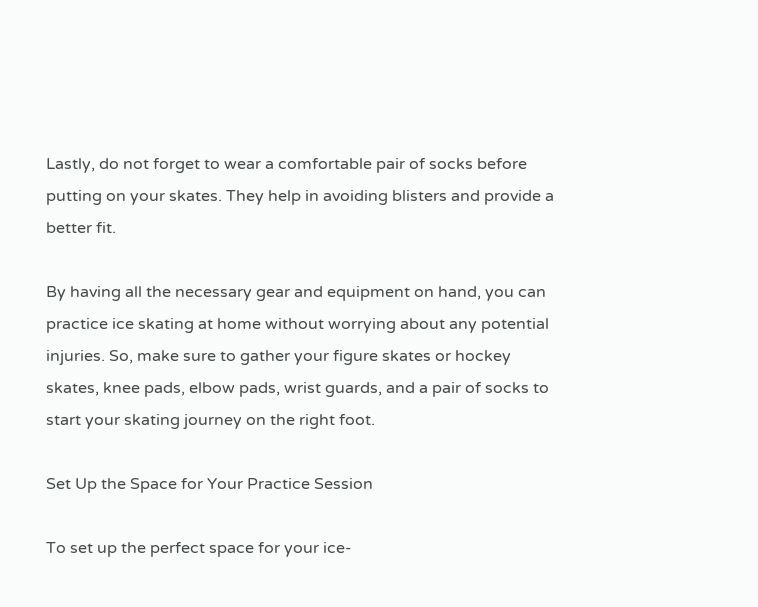Lastly, do not forget to wear a comfortable pair of socks before putting on your skates. They help in avoiding blisters and provide a better fit.

By having all the necessary gear and equipment on hand, you can practice ice skating at home without worrying about any potential injuries. So, make sure to gather your figure skates or hockey skates, knee pads, elbow pads, wrist guards, and a pair of socks to start your skating journey on the right foot.

Set Up the Space for Your Practice Session

To set up the perfect space for your ice-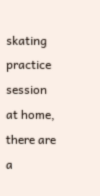skating practice session at home, there are a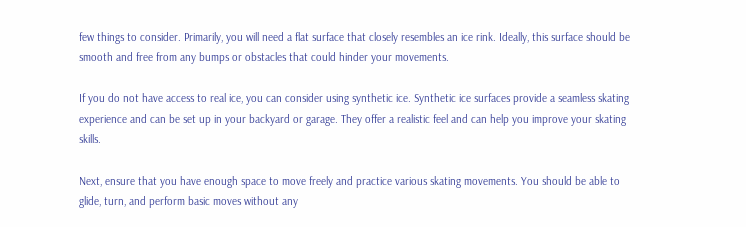few things to consider. Primarily, you will need a flat surface that closely resembles an ice rink. Ideally, this surface should be smooth and free from any bumps or obstacles that could hinder your movements.

If you do not have access to real ice, you can consider using synthetic ice. Synthetic ice surfaces provide a seamless skating experience and can be set up in your backyard or garage. They offer a realistic feel and can help you improve your skating skills.

Next, ensure that you have enough space to move freely and practice various skating movements. You should be able to glide, turn, and perform basic moves without any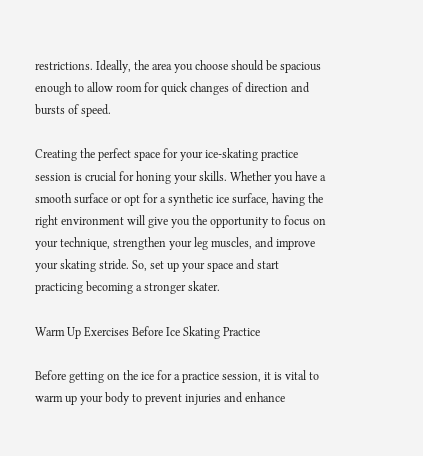restrictions. Ideally, the area you choose should be spacious enough to allow room for quick changes of direction and bursts of speed.

Creating the perfect space for your ice-skating practice session is crucial for honing your skills. Whether you have a smooth surface or opt for a synthetic ice surface, having the right environment will give you the opportunity to focus on your technique, strengthen your leg muscles, and improve your skating stride. So, set up your space and start practicing becoming a stronger skater.

Warm Up Exercises Before Ice Skating Practice

Before getting on the ice for a practice session, it is vital to warm up your body to prevent injuries and enhance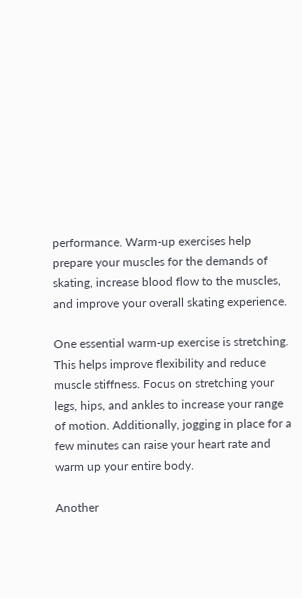performance. Warm-up exercises help prepare your muscles for the demands of skating, increase blood flow to the muscles, and improve your overall skating experience.

One essential warm-up exercise is stretching. This helps improve flexibility and reduce muscle stiffness. Focus on stretching your legs, hips, and ankles to increase your range of motion. Additionally, jogging in place for a few minutes can raise your heart rate and warm up your entire body.

Another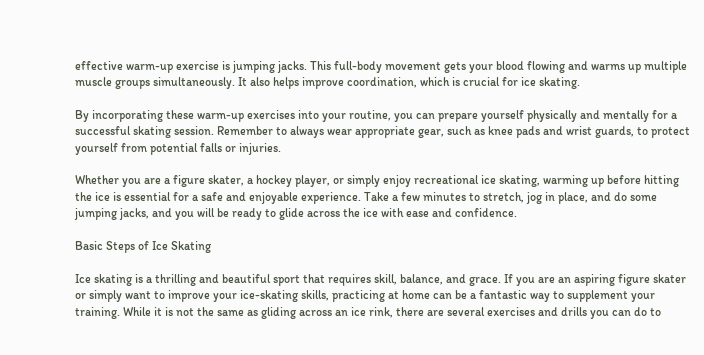effective warm-up exercise is jumping jacks. This full-body movement gets your blood flowing and warms up multiple muscle groups simultaneously. It also helps improve coordination, which is crucial for ice skating.

By incorporating these warm-up exercises into your routine, you can prepare yourself physically and mentally for a successful skating session. Remember to always wear appropriate gear, such as knee pads and wrist guards, to protect yourself from potential falls or injuries.

Whether you are a figure skater, a hockey player, or simply enjoy recreational ice skating, warming up before hitting the ice is essential for a safe and enjoyable experience. Take a few minutes to stretch, jog in place, and do some jumping jacks, and you will be ready to glide across the ice with ease and confidence.

Basic Steps of Ice Skating

Ice skating is a thrilling and beautiful sport that requires skill, balance, and grace. If you are an aspiring figure skater or simply want to improve your ice-skating skills, practicing at home can be a fantastic way to supplement your training. While it is not the same as gliding across an ice rink, there are several exercises and drills you can do to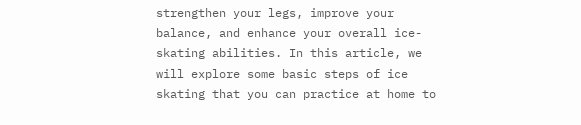strengthen your legs, improve your balance, and enhance your overall ice-skating abilities. In this article, we will explore some basic steps of ice skating that you can practice at home to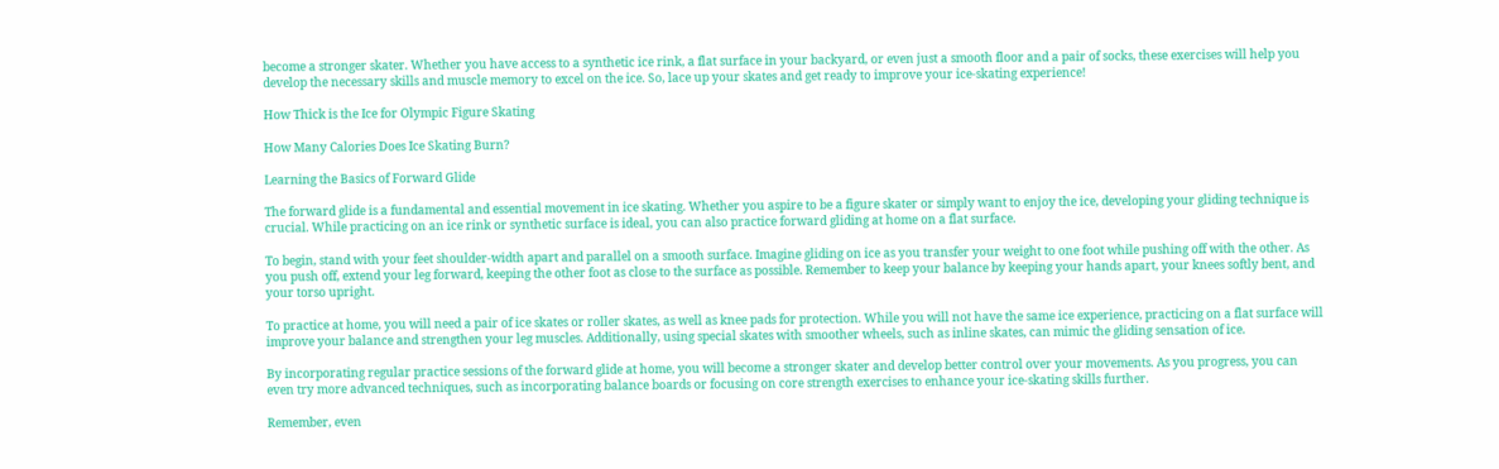become a stronger skater. Whether you have access to a synthetic ice rink, a flat surface in your backyard, or even just a smooth floor and a pair of socks, these exercises will help you develop the necessary skills and muscle memory to excel on the ice. So, lace up your skates and get ready to improve your ice-skating experience!

How Thick is the Ice for Olympic Figure Skating

How Many Calories Does Ice Skating Burn?

Learning the Basics of Forward Glide

The forward glide is a fundamental and essential movement in ice skating. Whether you aspire to be a figure skater or simply want to enjoy the ice, developing your gliding technique is crucial. While practicing on an ice rink or synthetic surface is ideal, you can also practice forward gliding at home on a flat surface.

To begin, stand with your feet shoulder-width apart and parallel on a smooth surface. Imagine gliding on ice as you transfer your weight to one foot while pushing off with the other. As you push off, extend your leg forward, keeping the other foot as close to the surface as possible. Remember to keep your balance by keeping your hands apart, your knees softly bent, and your torso upright.

To practice at home, you will need a pair of ice skates or roller skates, as well as knee pads for protection. While you will not have the same ice experience, practicing on a flat surface will improve your balance and strengthen your leg muscles. Additionally, using special skates with smoother wheels, such as inline skates, can mimic the gliding sensation of ice.

By incorporating regular practice sessions of the forward glide at home, you will become a stronger skater and develop better control over your movements. As you progress, you can even try more advanced techniques, such as incorporating balance boards or focusing on core strength exercises to enhance your ice-skating skills further.

Remember, even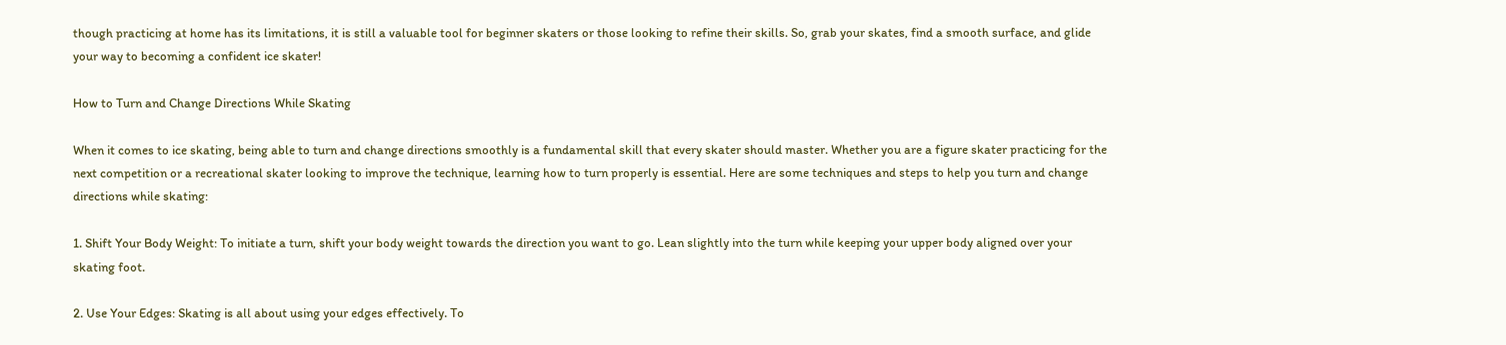though practicing at home has its limitations, it is still a valuable tool for beginner skaters or those looking to refine their skills. So, grab your skates, find a smooth surface, and glide your way to becoming a confident ice skater!

How to Turn and Change Directions While Skating

When it comes to ice skating, being able to turn and change directions smoothly is a fundamental skill that every skater should master. Whether you are a figure skater practicing for the next competition or a recreational skater looking to improve the technique, learning how to turn properly is essential. Here are some techniques and steps to help you turn and change directions while skating:

1. Shift Your Body Weight: To initiate a turn, shift your body weight towards the direction you want to go. Lean slightly into the turn while keeping your upper body aligned over your skating foot.

2. Use Your Edges: Skating is all about using your edges effectively. To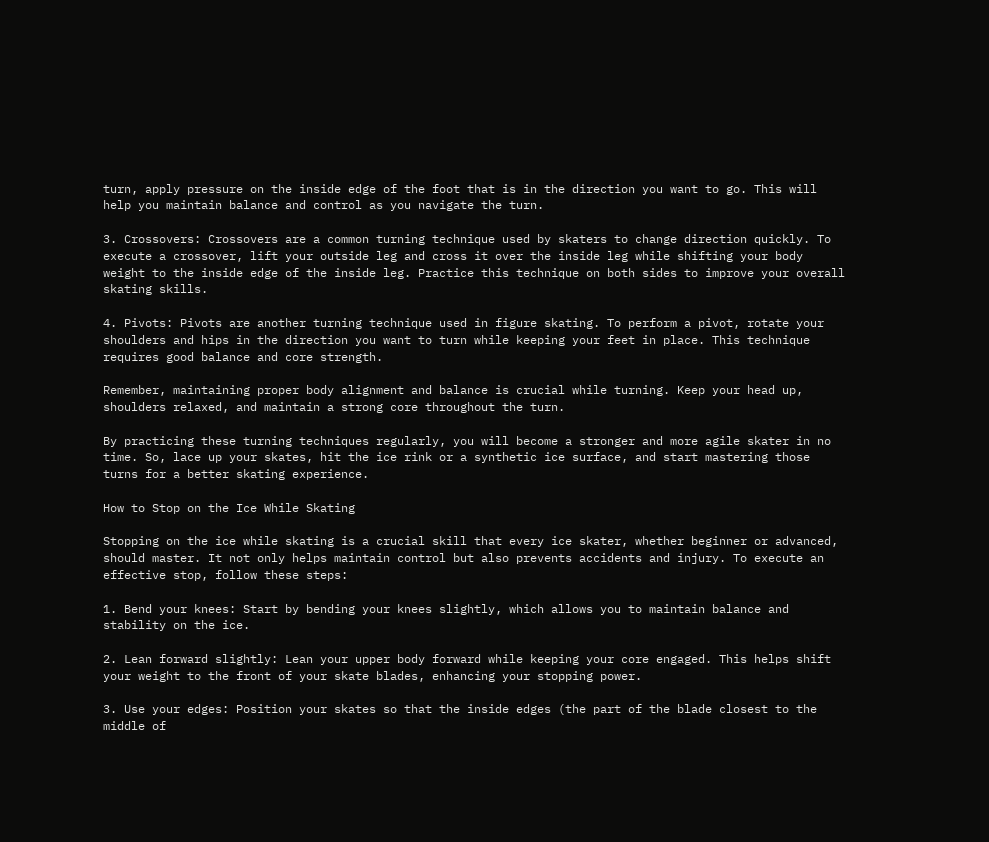turn, apply pressure on the inside edge of the foot that is in the direction you want to go. This will help you maintain balance and control as you navigate the turn.

3. Crossovers: Crossovers are a common turning technique used by skaters to change direction quickly. To execute a crossover, lift your outside leg and cross it over the inside leg while shifting your body weight to the inside edge of the inside leg. Practice this technique on both sides to improve your overall skating skills.

4. Pivots: Pivots are another turning technique used in figure skating. To perform a pivot, rotate your shoulders and hips in the direction you want to turn while keeping your feet in place. This technique requires good balance and core strength.

Remember, maintaining proper body alignment and balance is crucial while turning. Keep your head up, shoulders relaxed, and maintain a strong core throughout the turn.

By practicing these turning techniques regularly, you will become a stronger and more agile skater in no time. So, lace up your skates, hit the ice rink or a synthetic ice surface, and start mastering those turns for a better skating experience.

How to Stop on the Ice While Skating

Stopping on the ice while skating is a crucial skill that every ice skater, whether beginner or advanced, should master. It not only helps maintain control but also prevents accidents and injury. To execute an effective stop, follow these steps:

1. Bend your knees: Start by bending your knees slightly, which allows you to maintain balance and stability on the ice.

2. Lean forward slightly: Lean your upper body forward while keeping your core engaged. This helps shift your weight to the front of your skate blades, enhancing your stopping power.

3. Use your edges: Position your skates so that the inside edges (the part of the blade closest to the middle of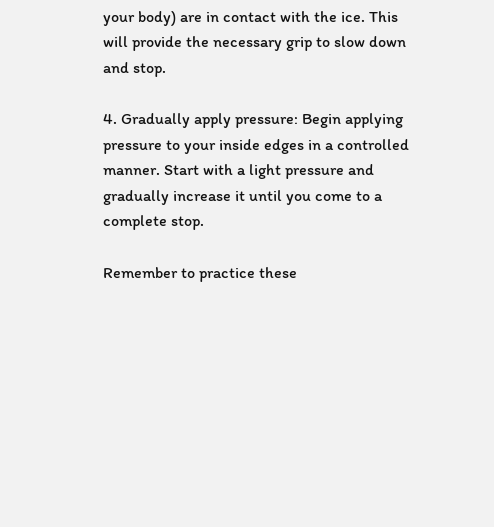your body) are in contact with the ice. This will provide the necessary grip to slow down and stop.

4. Gradually apply pressure: Begin applying pressure to your inside edges in a controlled manner. Start with a light pressure and gradually increase it until you come to a complete stop.

Remember to practice these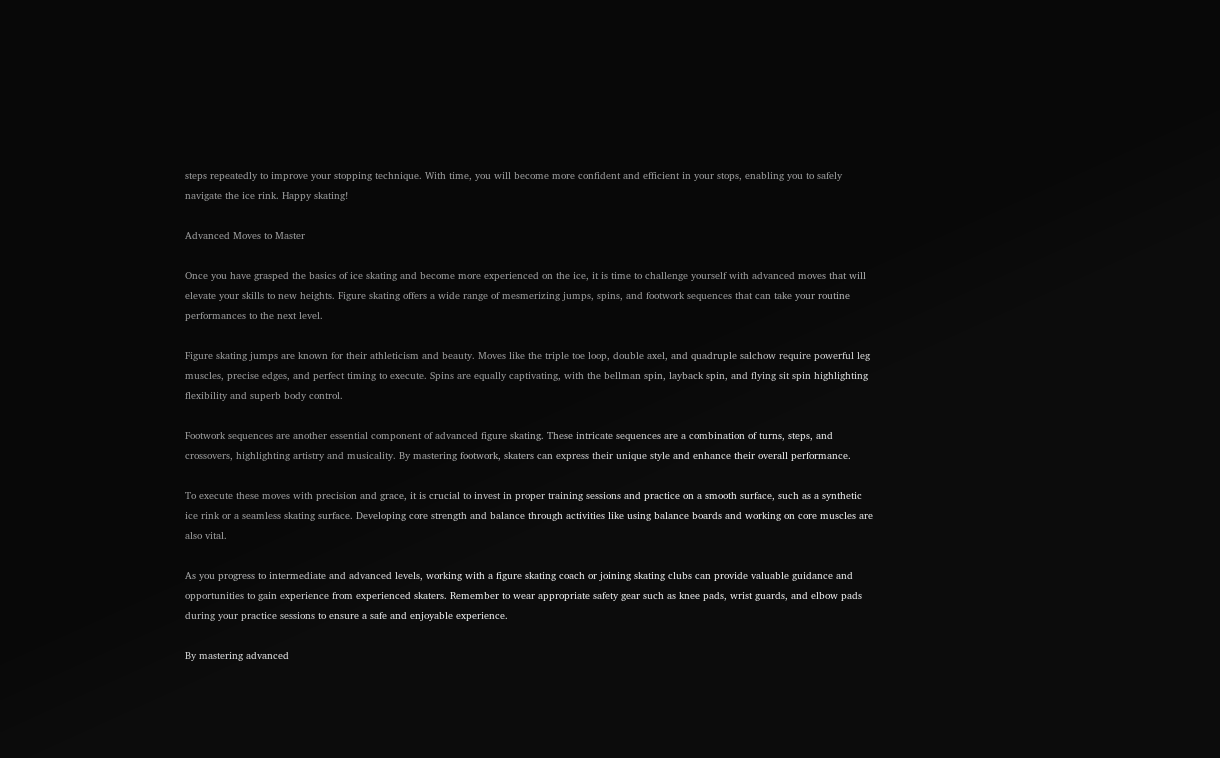steps repeatedly to improve your stopping technique. With time, you will become more confident and efficient in your stops, enabling you to safely navigate the ice rink. Happy skating!

Advanced Moves to Master

Once you have grasped the basics of ice skating and become more experienced on the ice, it is time to challenge yourself with advanced moves that will elevate your skills to new heights. Figure skating offers a wide range of mesmerizing jumps, spins, and footwork sequences that can take your routine performances to the next level.

Figure skating jumps are known for their athleticism and beauty. Moves like the triple toe loop, double axel, and quadruple salchow require powerful leg muscles, precise edges, and perfect timing to execute. Spins are equally captivating, with the bellman spin, layback spin, and flying sit spin highlighting flexibility and superb body control.

Footwork sequences are another essential component of advanced figure skating. These intricate sequences are a combination of turns, steps, and crossovers, highlighting artistry and musicality. By mastering footwork, skaters can express their unique style and enhance their overall performance.

To execute these moves with precision and grace, it is crucial to invest in proper training sessions and practice on a smooth surface, such as a synthetic ice rink or a seamless skating surface. Developing core strength and balance through activities like using balance boards and working on core muscles are also vital.

As you progress to intermediate and advanced levels, working with a figure skating coach or joining skating clubs can provide valuable guidance and opportunities to gain experience from experienced skaters. Remember to wear appropriate safety gear such as knee pads, wrist guards, and elbow pads during your practice sessions to ensure a safe and enjoyable experience.

By mastering advanced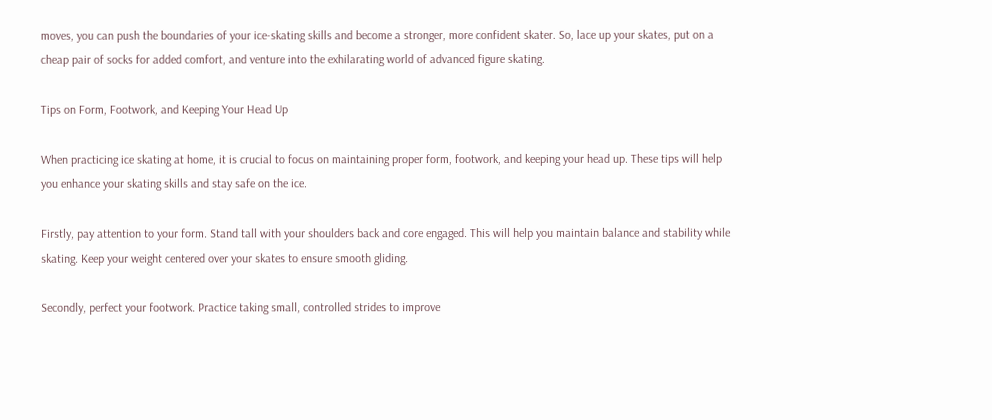moves, you can push the boundaries of your ice-skating skills and become a stronger, more confident skater. So, lace up your skates, put on a cheap pair of socks for added comfort, and venture into the exhilarating world of advanced figure skating.

Tips on Form, Footwork, and Keeping Your Head Up

When practicing ice skating at home, it is crucial to focus on maintaining proper form, footwork, and keeping your head up. These tips will help you enhance your skating skills and stay safe on the ice.

Firstly, pay attention to your form. Stand tall with your shoulders back and core engaged. This will help you maintain balance and stability while skating. Keep your weight centered over your skates to ensure smooth gliding.

Secondly, perfect your footwork. Practice taking small, controlled strides to improve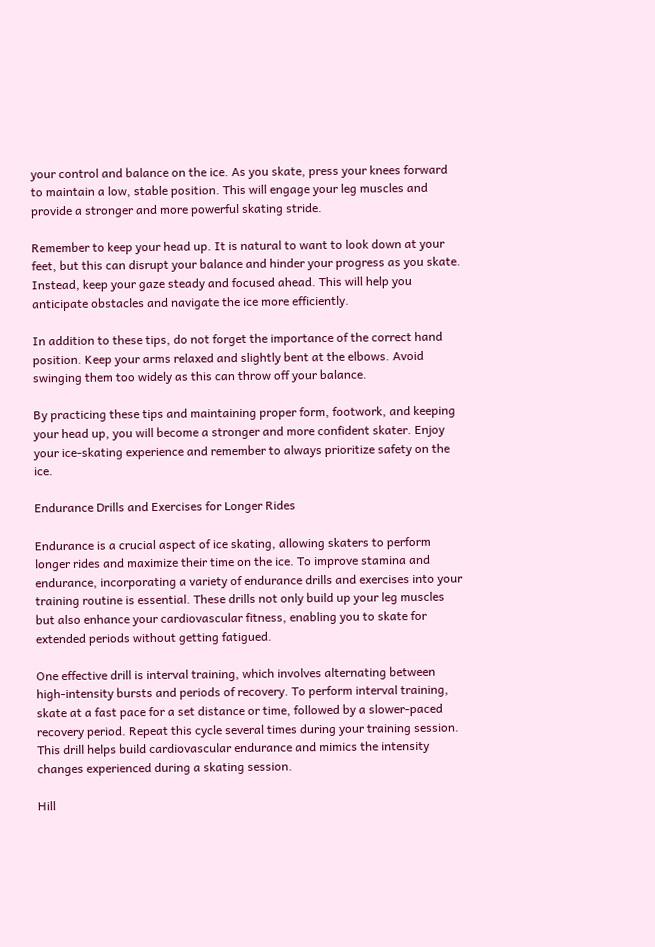your control and balance on the ice. As you skate, press your knees forward to maintain a low, stable position. This will engage your leg muscles and provide a stronger and more powerful skating stride.

Remember to keep your head up. It is natural to want to look down at your feet, but this can disrupt your balance and hinder your progress as you skate. Instead, keep your gaze steady and focused ahead. This will help you anticipate obstacles and navigate the ice more efficiently.

In addition to these tips, do not forget the importance of the correct hand position. Keep your arms relaxed and slightly bent at the elbows. Avoid swinging them too widely as this can throw off your balance.

By practicing these tips and maintaining proper form, footwork, and keeping your head up, you will become a stronger and more confident skater. Enjoy your ice-skating experience and remember to always prioritize safety on the ice.

Endurance Drills and Exercises for Longer Rides

Endurance is a crucial aspect of ice skating, allowing skaters to perform longer rides and maximize their time on the ice. To improve stamina and endurance, incorporating a variety of endurance drills and exercises into your training routine is essential. These drills not only build up your leg muscles but also enhance your cardiovascular fitness, enabling you to skate for extended periods without getting fatigued.

One effective drill is interval training, which involves alternating between high-intensity bursts and periods of recovery. To perform interval training, skate at a fast pace for a set distance or time, followed by a slower-paced recovery period. Repeat this cycle several times during your training session. This drill helps build cardiovascular endurance and mimics the intensity changes experienced during a skating session.

Hill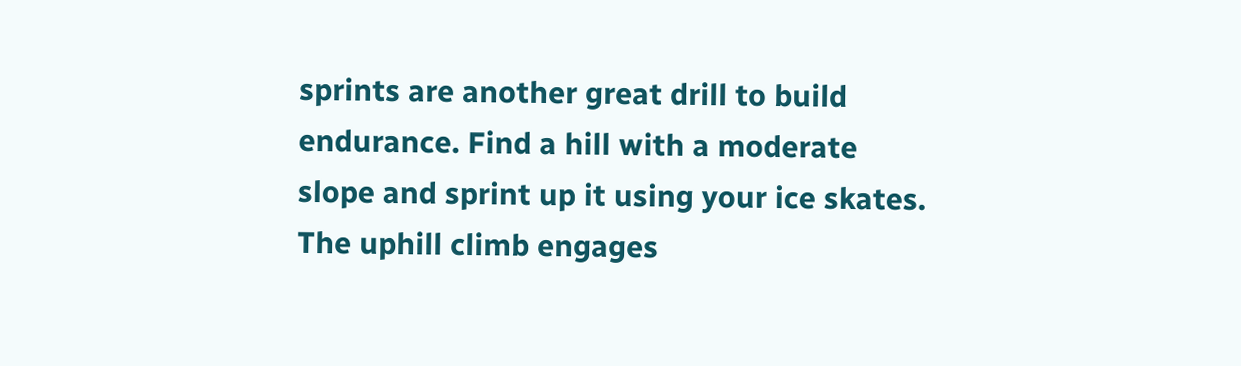sprints are another great drill to build endurance. Find a hill with a moderate slope and sprint up it using your ice skates. The uphill climb engages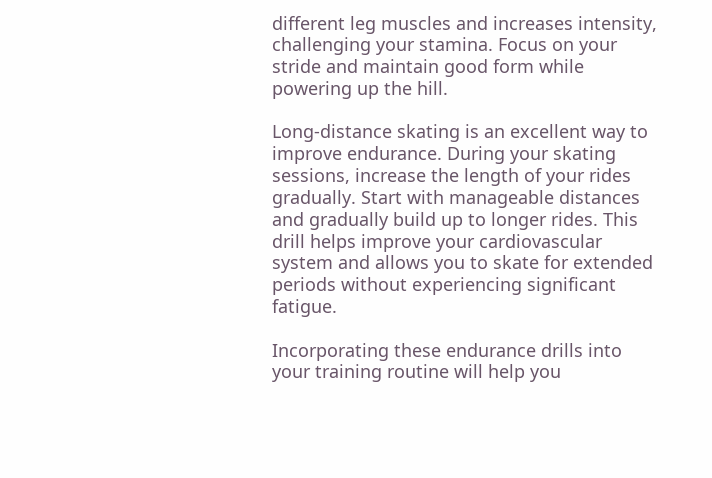different leg muscles and increases intensity, challenging your stamina. Focus on your stride and maintain good form while powering up the hill.

Long-distance skating is an excellent way to improve endurance. During your skating sessions, increase the length of your rides gradually. Start with manageable distances and gradually build up to longer rides. This drill helps improve your cardiovascular system and allows you to skate for extended periods without experiencing significant fatigue.

Incorporating these endurance drills into your training routine will help you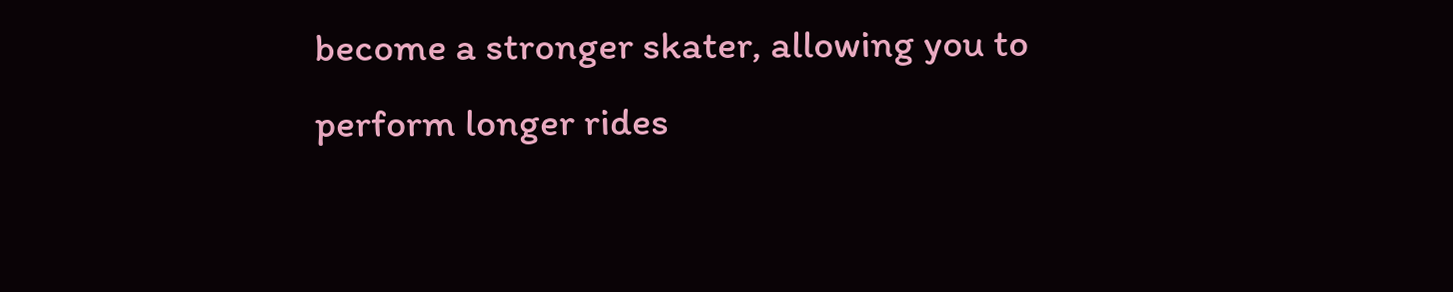become a stronger skater, allowing you to perform longer rides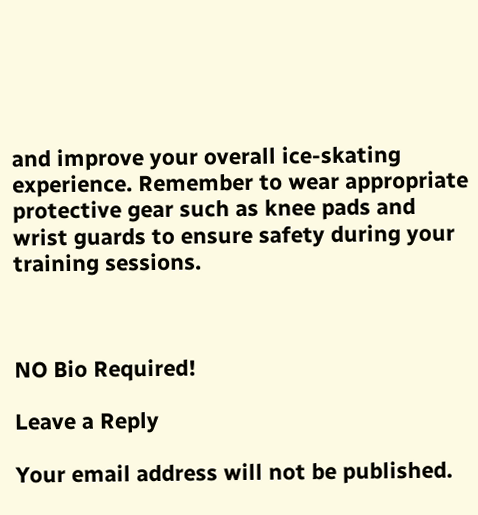and improve your overall ice-skating experience. Remember to wear appropriate protective gear such as knee pads and wrist guards to ensure safety during your training sessions.



NO Bio Required!

Leave a Reply

Your email address will not be published.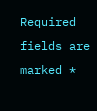Required fields are marked *